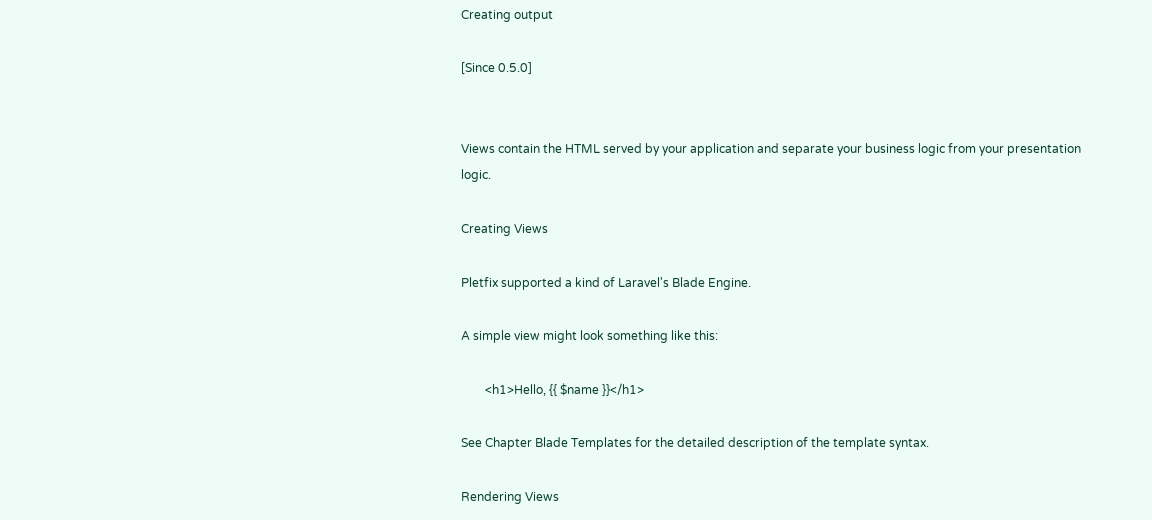Creating output

[Since 0.5.0]


Views contain the HTML served by your application and separate your business logic from your presentation logic.

Creating Views

Pletfix supported a kind of Laravel's Blade Engine.

A simple view might look something like this:

        <h1>Hello, {{ $name }}</h1>

See Chapter Blade Templates for the detailed description of the template syntax.

Rendering Views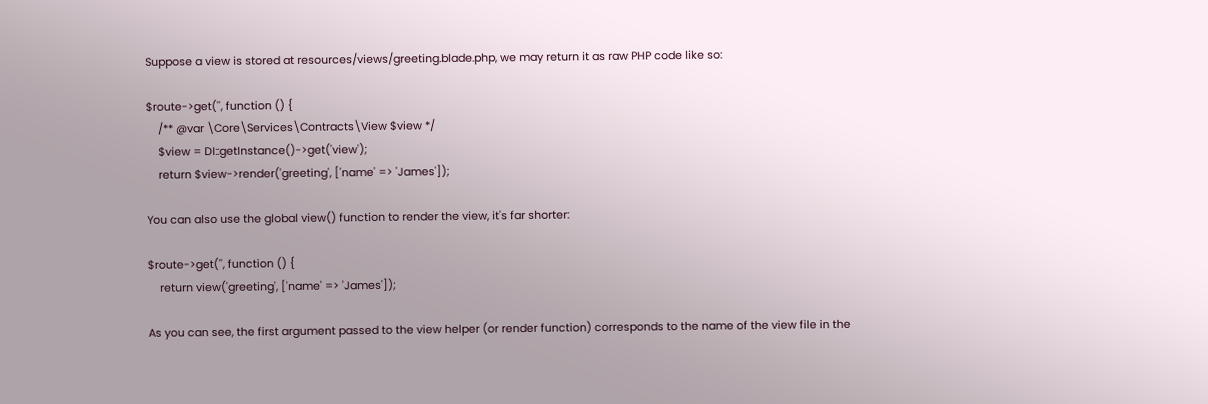Suppose a view is stored at resources/views/greeting.blade.php, we may return it as raw PHP code like so:

$route->get('', function () {
    /** @var \Core\Services\Contracts\View $view */
    $view = DI::getInstance()->get('view');
    return $view->render('greeting', ['name' => 'James']);

You can also use the global view() function to render the view, it's far shorter:

$route->get('', function () {
    return view('greeting', ['name' => 'James']);

As you can see, the first argument passed to the view helper (or render function) corresponds to the name of the view file in the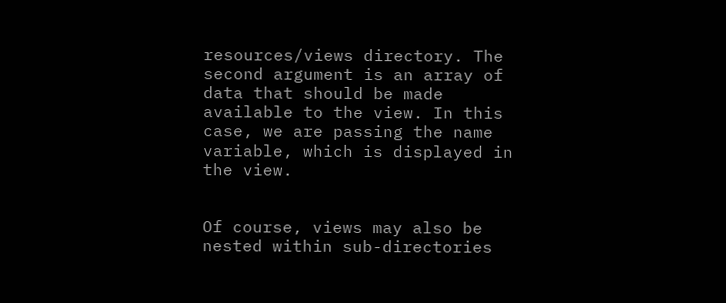resources/views directory. The second argument is an array of data that should be made available to the view. In this case, we are passing the name variable, which is displayed in the view.


Of course, views may also be nested within sub-directories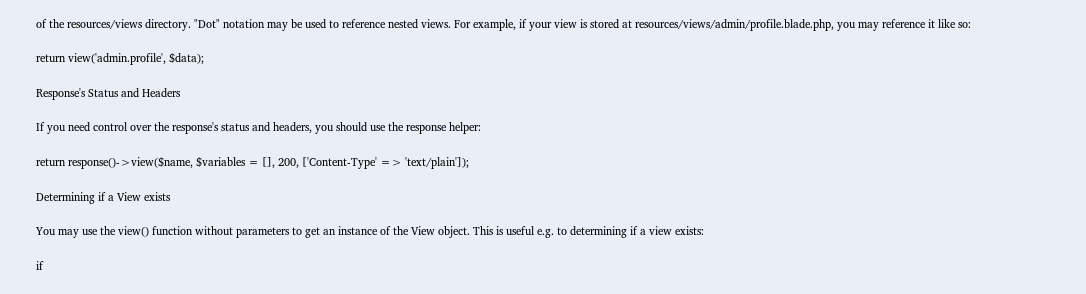of the resources/views directory. "Dot" notation may be used to reference nested views. For example, if your view is stored at resources/views/admin/profile.blade.php, you may reference it like so:

return view('admin.profile', $data);

Response's Status and Headers

If you need control over the response's status and headers, you should use the response helper:

return response()->view($name, $variables = [], 200, ['Content-Type' => 'text/plain']);

Determining if a View exists

You may use the view() function without parameters to get an instance of the View object. This is useful e.g. to determining if a view exists:

if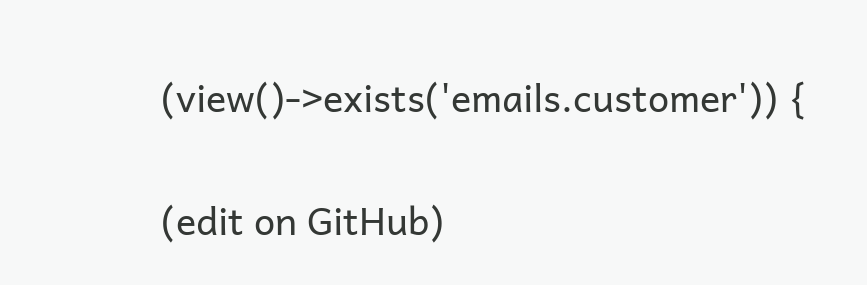(view()->exists('emails.customer')) {

(edit on GitHub)